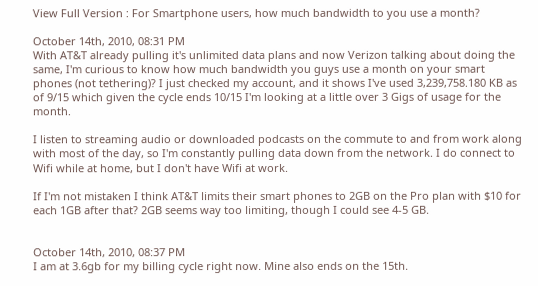View Full Version : For Smartphone users, how much bandwidth to you use a month?

October 14th, 2010, 08:31 PM
With AT&T already pulling it's unlimited data plans and now Verizon talking about doing the same, I'm curious to know how much bandwidth you guys use a month on your smart phones (not tethering)? I just checked my account, and it shows I've used 3,239,758.180 KB as of 9/15 which given the cycle ends 10/15 I'm looking at a little over 3 Gigs of usage for the month.

I listen to streaming audio or downloaded podcasts on the commute to and from work along with most of the day, so I'm constantly pulling data down from the network. I do connect to Wifi while at home, but I don't have Wifi at work.

If I'm not mistaken I think AT&T limits their smart phones to 2GB on the Pro plan with $10 for each 1GB after that? 2GB seems way too limiting, though I could see 4-5 GB.


October 14th, 2010, 08:37 PM
I am at 3.6gb for my billing cycle right now. Mine also ends on the 15th.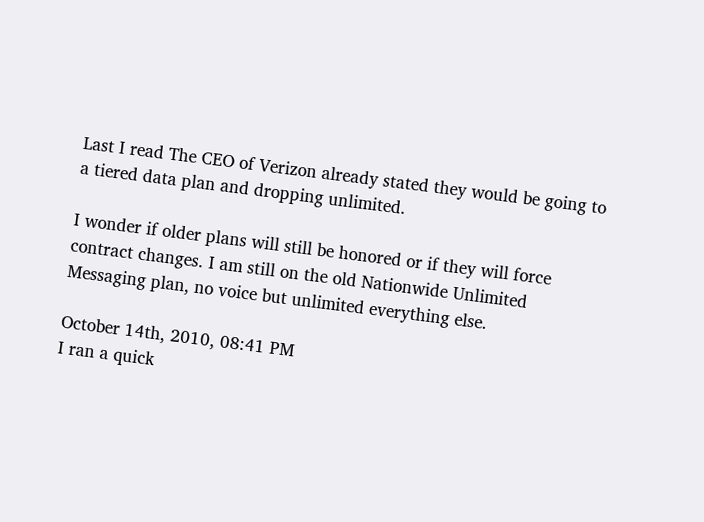Last I read The CEO of Verizon already stated they would be going to a tiered data plan and dropping unlimited.

I wonder if older plans will still be honored or if they will force contract changes. I am still on the old Nationwide Unlimited Messaging plan, no voice but unlimited everything else.

October 14th, 2010, 08:41 PM
I ran a quick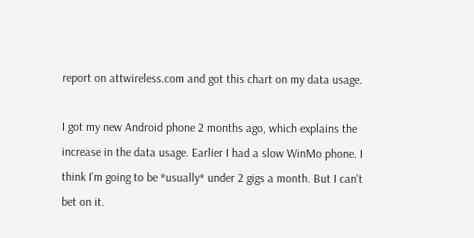report on attwireless.com and got this chart on my data usage.

I got my new Android phone 2 months ago, which explains the increase in the data usage. Earlier I had a slow WinMo phone. I think I'm going to be *usually* under 2 gigs a month. But I can't bet on it.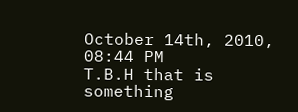October 14th, 2010, 08:44 PM
T.B.H that is something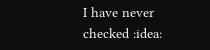I have never checked :idea: